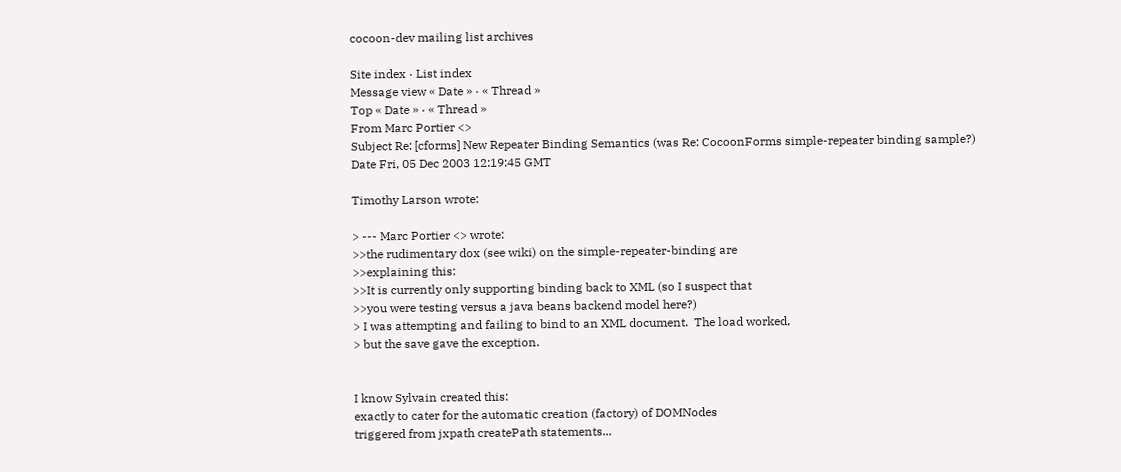cocoon-dev mailing list archives

Site index · List index
Message view « Date » · « Thread »
Top « Date » · « Thread »
From Marc Portier <>
Subject Re: [cforms] New Repeater Binding Semantics (was Re: CocoonForms simple-repeater binding sample?)
Date Fri, 05 Dec 2003 12:19:45 GMT

Timothy Larson wrote:

> --- Marc Portier <> wrote:
>>the rudimentary dox (see wiki) on the simple-repeater-binding are
>>explaining this:
>>It is currently only supporting binding back to XML (so I suspect that
>>you were testing versus a java beans backend model here?)
> I was attempting and failing to bind to an XML document.  The load worked,
> but the save gave the exception.


I know Sylvain created this:
exactly to cater for the automatic creation (factory) of DOMNodes
triggered from jxpath createPath statements...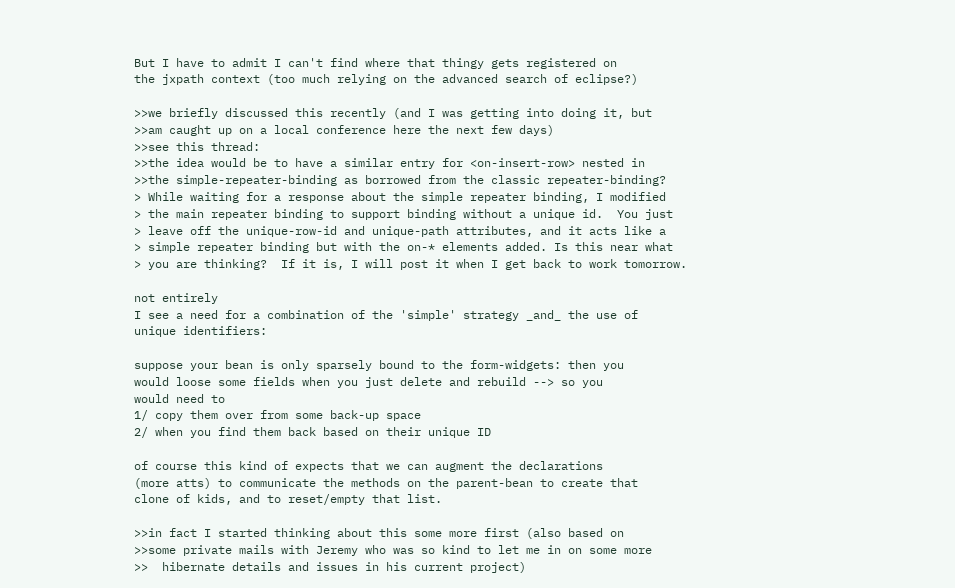But I have to admit I can't find where that thingy gets registered on
the jxpath context (too much relying on the advanced search of eclipse?)

>>we briefly discussed this recently (and I was getting into doing it, but
>>am caught up on a local conference here the next few days)
>>see this thread:
>>the idea would be to have a similar entry for <on-insert-row> nested in
>>the simple-repeater-binding as borrowed from the classic repeater-binding?
> While waiting for a response about the simple repeater binding, I modified
> the main repeater binding to support binding without a unique id.  You just
> leave off the unique-row-id and unique-path attributes, and it acts like a
> simple repeater binding but with the on-* elements added. Is this near what
> you are thinking?  If it is, I will post it when I get back to work tomorrow.

not entirely
I see a need for a combination of the 'simple' strategy _and_ the use of
unique identifiers:

suppose your bean is only sparsely bound to the form-widgets: then you
would loose some fields when you just delete and rebuild --> so you
would need to
1/ copy them over from some back-up space
2/ when you find them back based on their unique ID

of course this kind of expects that we can augment the declarations
(more atts) to communicate the methods on the parent-bean to create that
clone of kids, and to reset/empty that list.

>>in fact I started thinking about this some more first (also based on
>>some private mails with Jeremy who was so kind to let me in on some more
>>  hibernate details and issues in his current project)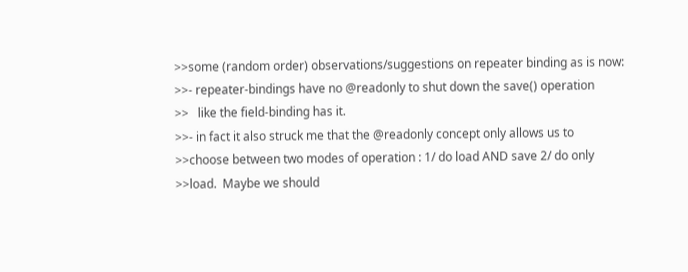>>some (random order) observations/suggestions on repeater binding as is now:
>>- repeater-bindings have no @readonly to shut down the save() operation
>>   like the field-binding has it.
>>- in fact it also struck me that the @readonly concept only allows us to
>>choose between two modes of operation : 1/ do load AND save 2/ do only
>>load.  Maybe we should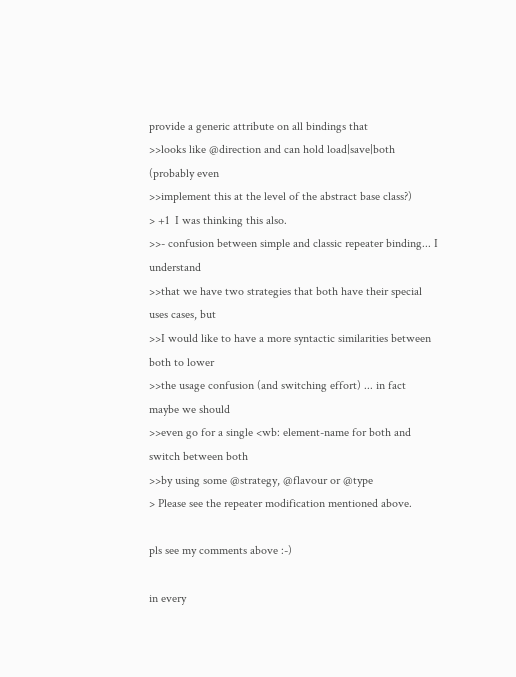provide a generic attribute on all bindings that
>>looks like @direction and can hold load|save|both (probably even
>>implement this at the level of the abstract base class?)
> +1  I was thinking this also.
>>- confusion between simple and classic repeater binding... I understand
>>that we have two strategies that both have their special uses cases, but
>>I would like to have a more syntactic similarities between both to lower
>>the usage confusion (and switching effort) ... in fact maybe we should
>>even go for a single <wb: element-name for both and switch between both
>>by using some @strategy, @flavour or @type
> Please see the repeater modification mentioned above.

pls see my comments above :-)

in every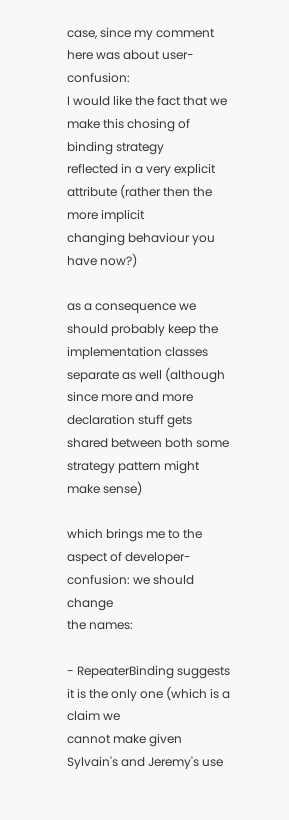case, since my comment here was about user-confusion:
I would like the fact that we make this chosing of binding strategy
reflected in a very explicit attribute (rather then the more implicit
changing behaviour you have now?)

as a consequence we should probably keep the implementation classes
separate as well (although since more and more declaration stuff gets
shared between both some strategy pattern might make sense)

which brings me to the aspect of developer-confusion: we should change
the names:

- RepeaterBinding suggests it is the only one (which is a claim we
cannot make given Sylvain's and Jeremy's use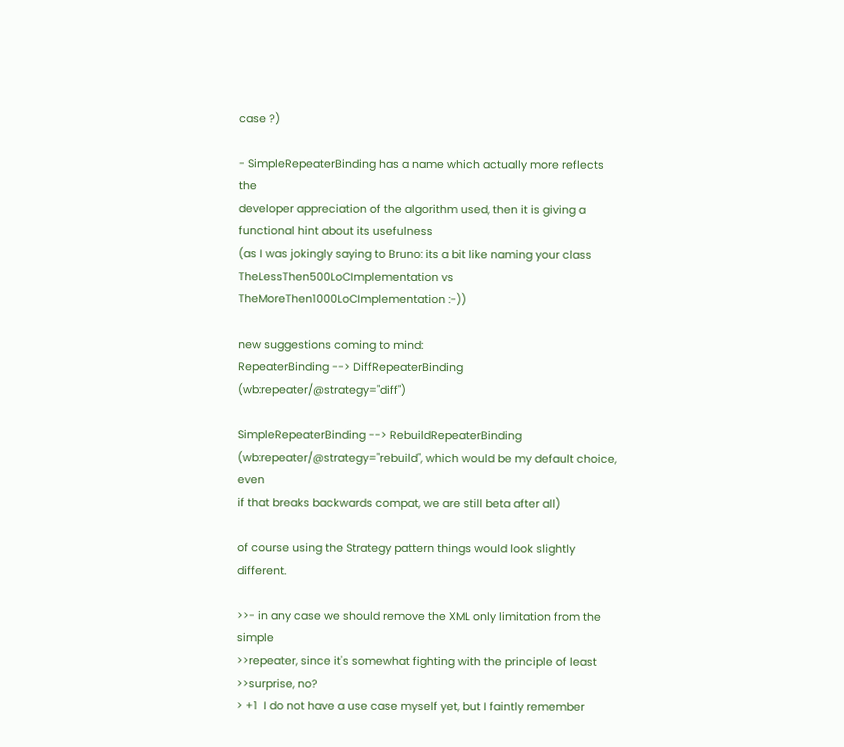case ?)

- SimpleRepeaterBinding has a name which actually more reflects the
developer appreciation of the algorithm used, then it is giving a
functional hint about its usefulness
(as I was jokingly saying to Bruno: its a bit like naming your class
TheLessThen500LoCImplementation vs TheMoreThen1000LoCImplementation :-))

new suggestions coming to mind:
RepeaterBinding --> DiffRepeaterBinding   (wb:repeater/@strategy="diff")

SimpleRepeaterBinding --> RebuildRepeaterBinding
(wb:repeater/@strategy="rebuild", which would be my default choice, even
if that breaks backwards compat, we are still beta after all)

of course using the Strategy pattern things would look slightly different.

>>- in any case we should remove the XML only limitation from the simple
>>repeater, since it's somewhat fighting with the principle of least
>>surprise, no?
> +1  I do not have a use case myself yet, but I faintly remember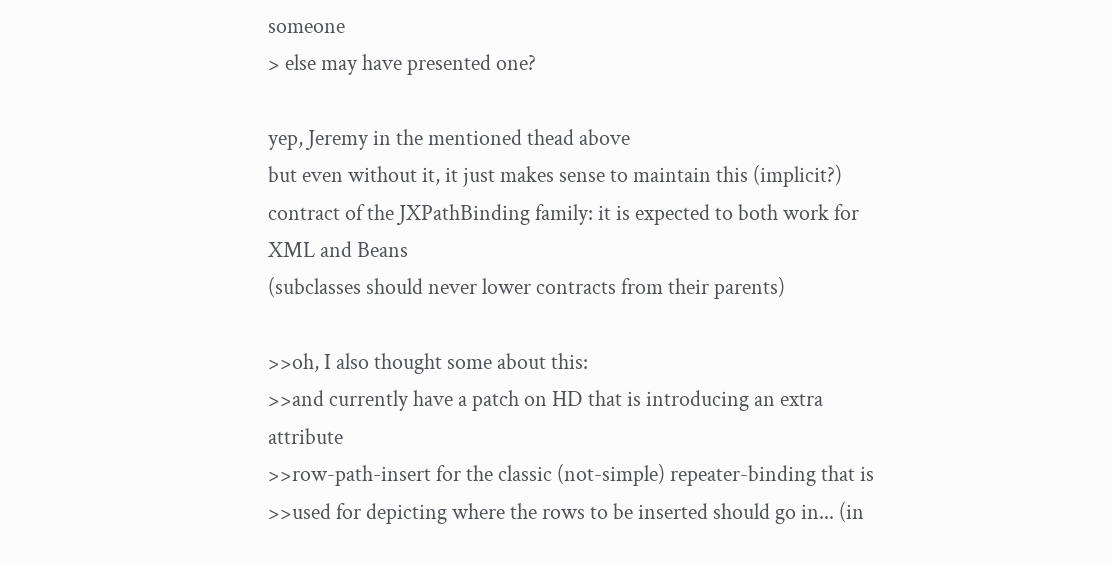someone
> else may have presented one?

yep, Jeremy in the mentioned thead above
but even without it, it just makes sense to maintain this (implicit?)
contract of the JXPathBinding family: it is expected to both work for
XML and Beans
(subclasses should never lower contracts from their parents)

>>oh, I also thought some about this:
>>and currently have a patch on HD that is introducing an extra attribute
>>row-path-insert for the classic (not-simple) repeater-binding that is
>>used for depicting where the rows to be inserted should go in... (in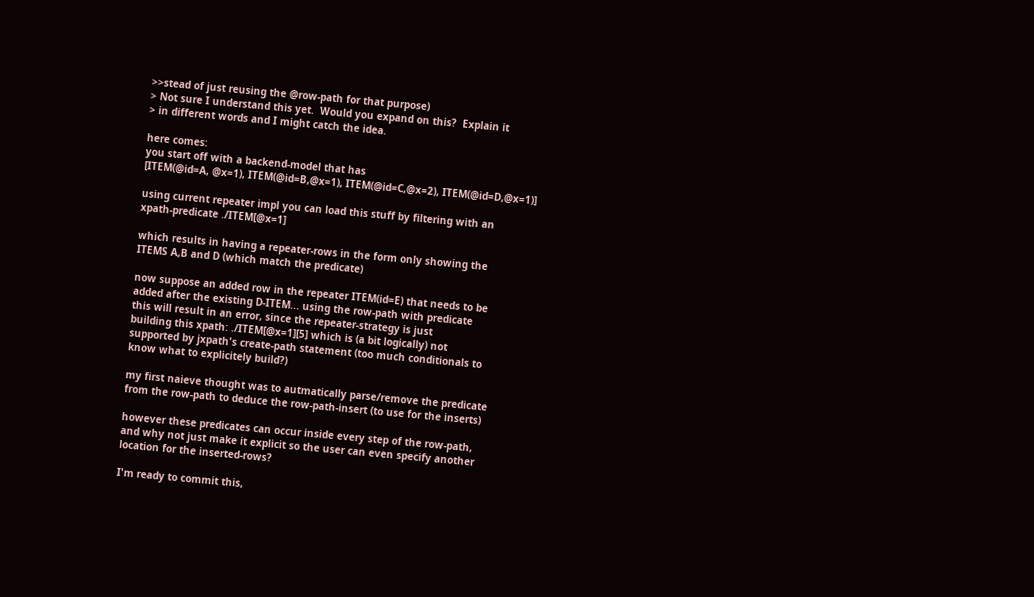>>stead of just reusing the @row-path for that purpose)
> Not sure I understand this yet.  Would you expand on this?  Explain it
> in different words and I might catch the idea.

here comes:
you start off with a backend-model that has
[ITEM(@id=A, @x=1), ITEM(@id=B,@x=1), ITEM(@id=C,@x=2), ITEM(@id=D,@x=1)]

using current repeater impl you can load this stuff by filtering with an
xpath-predicate ./ITEM[@x=1]

which results in having a repeater-rows in the form only showing the
ITEMS A,B and D (which match the predicate)

now suppose an added row in the repeater ITEM(id=E) that needs to be
added after the existing D-ITEM... using the row-path with predicate
this will result in an error, since the repeater-strategy is just
building this xpath: ./ITEM[@x=1][5] which is (a bit logically) not
supported by jxpath's create-path statement (too much conditionals to
know what to explicitely build?)

my first naieve thought was to autmatically parse/remove the predicate
from the row-path to deduce the row-path-insert (to use for the inserts)

however these predicates can occur inside every step of the row-path,
and why not just make it explicit so the user can even specify another
location for the inserted-rows?

I'm ready to commit this,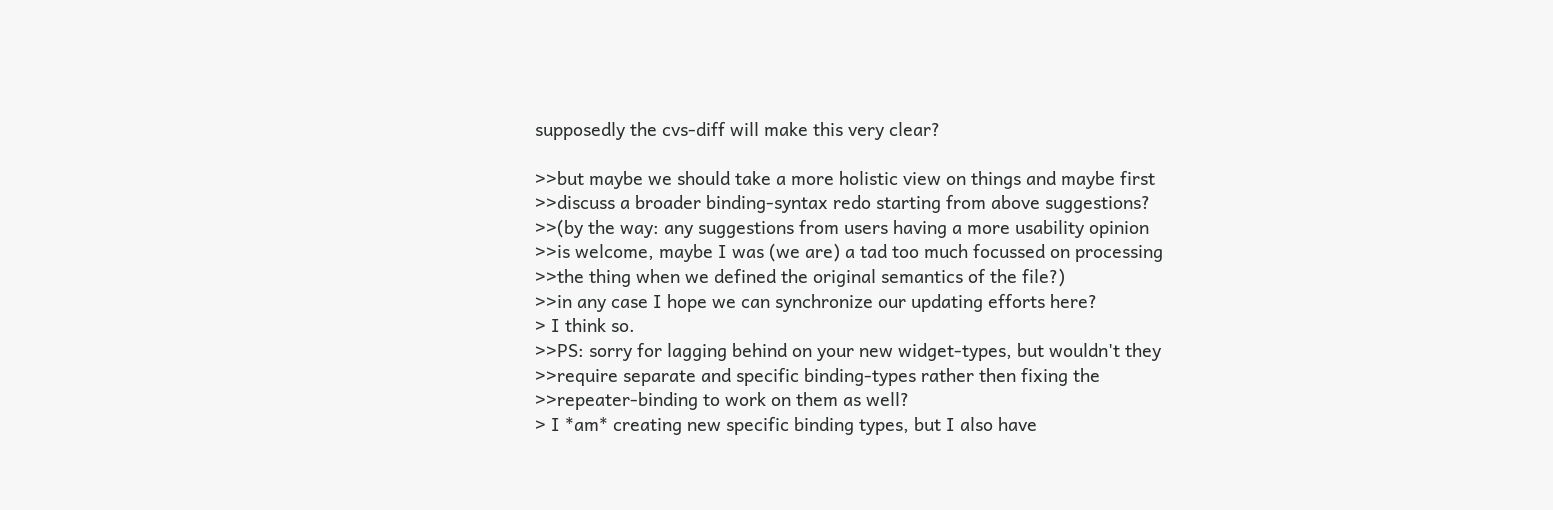supposedly the cvs-diff will make this very clear?

>>but maybe we should take a more holistic view on things and maybe first
>>discuss a broader binding-syntax redo starting from above suggestions?
>>(by the way: any suggestions from users having a more usability opinion
>>is welcome, maybe I was (we are) a tad too much focussed on processing
>>the thing when we defined the original semantics of the file?)
>>in any case I hope we can synchronize our updating efforts here?
> I think so.
>>PS: sorry for lagging behind on your new widget-types, but wouldn't they
>>require separate and specific binding-types rather then fixing the
>>repeater-binding to work on them as well?
> I *am* creating new specific binding types, but I also have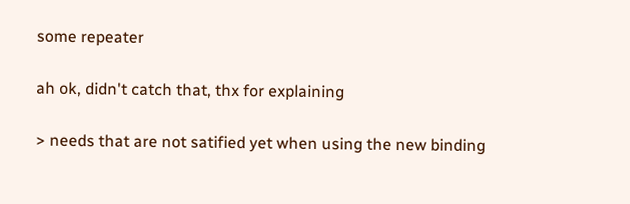some repeater

ah ok, didn't catch that, thx for explaining

> needs that are not satified yet when using the new binding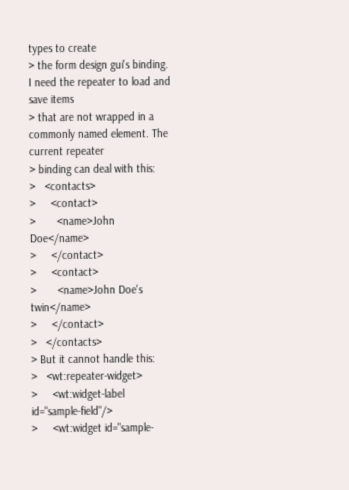types to create
> the form design gui's binding. I need the repeater to load and save items
> that are not wrapped in a commonly named element. The current repeater
> binding can deal with this:
>   <contacts>
>     <contact>
>       <name>John Doe</name>
>     </contact>
>     <contact>
>       <name>John Doe's twin</name>
>     </contact>
>   </contacts>
> But it cannot handle this:
>   <wt:repeater-widget>
>     <wt:widget-label id="sample-field"/>
>     <wt:widget id="sample-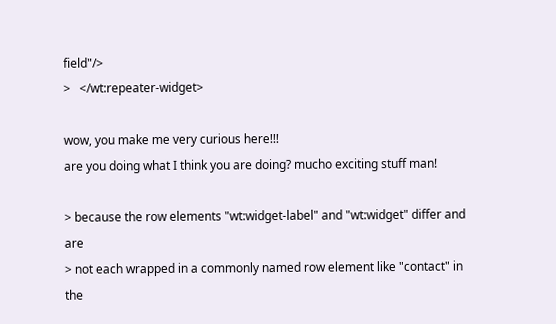field"/>
>   </wt:repeater-widget>

wow, you make me very curious here!!!
are you doing what I think you are doing? mucho exciting stuff man!

> because the row elements "wt:widget-label" and "wt:widget" differ and are
> not each wrapped in a commonly named row element like "contact" in the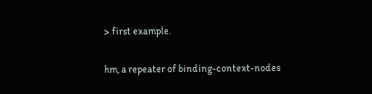> first example.

hm, a repeater of binding-context-nodes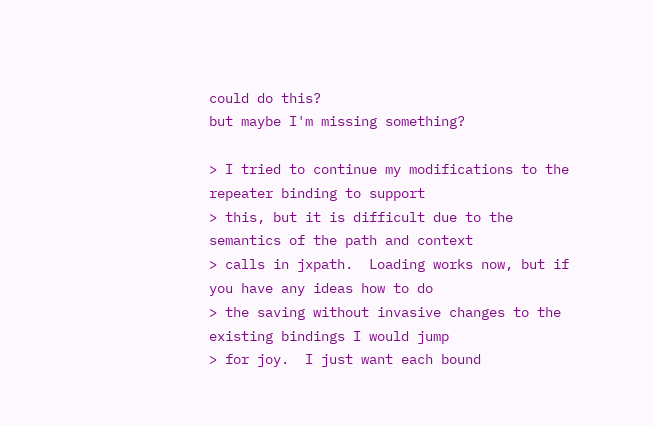could do this?
but maybe I'm missing something?

> I tried to continue my modifications to the repeater binding to support
> this, but it is difficult due to the semantics of the path and context
> calls in jxpath.  Loading works now, but if you have any ideas how to do
> the saving without invasive changes to the existing bindings I would jump
> for joy.  I just want each bound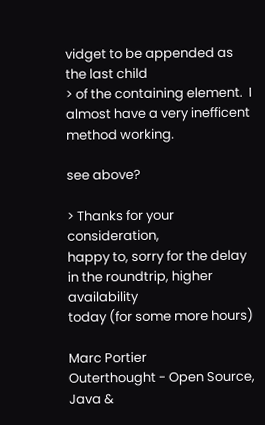vidget to be appended as the last child
> of the containing element.  I almost have a very inefficent method working.

see above?

> Thanks for your consideration,
happy to, sorry for the delay in the roundtrip, higher availability
today (for some more hours)

Marc Portier
Outerthought - Open Source, Java &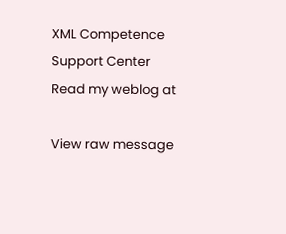XML Competence Support Center
Read my weblog at

View raw message